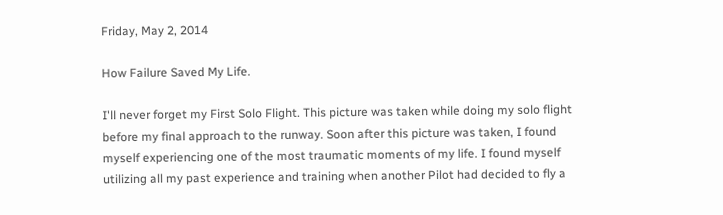Friday, May 2, 2014

How Failure Saved My Life.

I'll never forget my First Solo Flight. This picture was taken while doing my solo flight before my final approach to the runway. Soon after this picture was taken, I found myself experiencing one of the most traumatic moments of my life. I found myself utilizing all my past experience and training when another Pilot had decided to fly a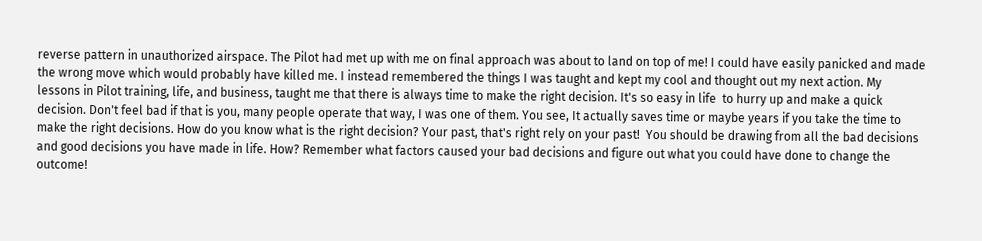reverse pattern in unauthorized airspace. The Pilot had met up with me on final approach was about to land on top of me! I could have easily panicked and made the wrong move which would probably have killed me. I instead remembered the things I was taught and kept my cool and thought out my next action. My lessons in Pilot training, life, and business, taught me that there is always time to make the right decision. It's so easy in life  to hurry up and make a quick decision. Don't feel bad if that is you, many people operate that way, I was one of them. You see, It actually saves time or maybe years if you take the time to make the right decisions. How do you know what is the right decision? Your past, that's right rely on your past!  You should be drawing from all the bad decisions and good decisions you have made in life. How? Remember what factors caused your bad decisions and figure out what you could have done to change the outcome!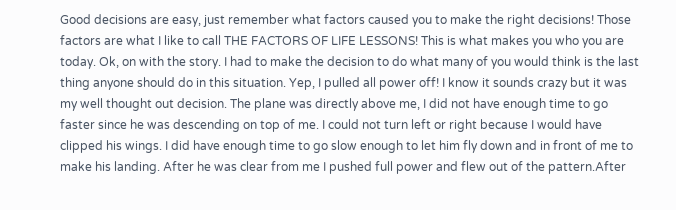Good decisions are easy, just remember what factors caused you to make the right decisions! Those factors are what I like to call THE FACTORS OF LIFE LESSONS! This is what makes you who you are today. Ok, on with the story. I had to make the decision to do what many of you would think is the last thing anyone should do in this situation. Yep, I pulled all power off! I know it sounds crazy but it was my well thought out decision. The plane was directly above me, I did not have enough time to go faster since he was descending on top of me. I could not turn left or right because I would have clipped his wings. I did have enough time to go slow enough to let him fly down and in front of me to make his landing. After he was clear from me I pushed full power and flew out of the pattern.After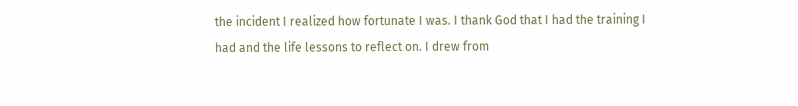the incident I realized how fortunate I was. I thank God that I had the training I had and the life lessons to reflect on. I drew from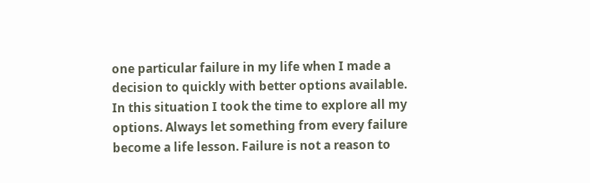one particular failure in my life when I made a decision to quickly with better options available. In this situation I took the time to explore all my options. Always let something from every failure become a life lesson. Failure is not a reason to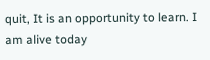quit, It is an opportunity to learn. I am alive today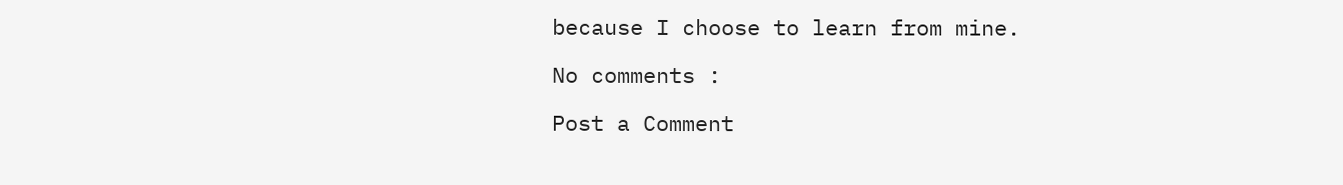because I choose to learn from mine.

No comments :

Post a Comment